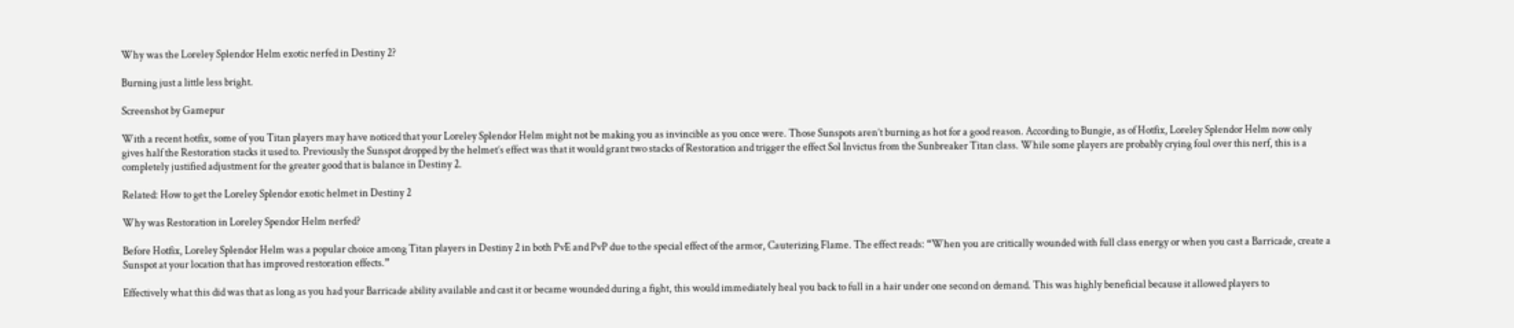Why was the Loreley Splendor Helm exotic nerfed in Destiny 2?

Burning just a little less bright.

Screenshot by Gamepur

With a recent hotfix, some of you Titan players may have noticed that your Loreley Splendor Helm might not be making you as invincible as you once were. Those Sunspots aren’t burning as hot for a good reason. According to Bungie, as of Hotfix, Loreley Splendor Helm now only gives half the Restoration stacks it used to. Previously the Sunspot dropped by the helmet’s effect was that it would grant two stacks of Restoration and trigger the effect Sol Invictus from the Sunbreaker Titan class. While some players are probably crying foul over this nerf, this is a completely justified adjustment for the greater good that is balance in Destiny 2.

Related: How to get the Loreley Splendor exotic helmet in Destiny 2

Why was Restoration in Loreley Spendor Helm nerfed?

Before Hotfix, Loreley Splendor Helm was a popular choice among Titan players in Destiny 2 in both PvE and PvP due to the special effect of the armor, Cauterizing Flame. The effect reads: “When you are critically wounded with full class energy or when you cast a Barricade, create a Sunspot at your location that has improved restoration effects.”

Effectively what this did was that as long as you had your Barricade ability available and cast it or became wounded during a fight, this would immediately heal you back to full in a hair under one second on demand. This was highly beneficial because it allowed players to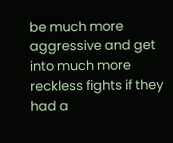be much more aggressive and get into much more reckless fights if they had a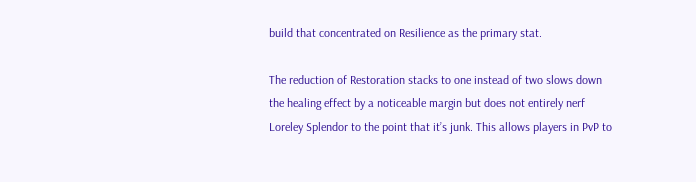build that concentrated on Resilience as the primary stat.

The reduction of Restoration stacks to one instead of two slows down the healing effect by a noticeable margin but does not entirely nerf Loreley Splendor to the point that it’s junk. This allows players in PvP to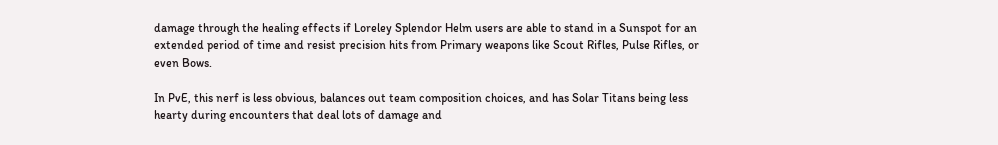damage through the healing effects if Loreley Splendor Helm users are able to stand in a Sunspot for an extended period of time and resist precision hits from Primary weapons like Scout Rifles, Pulse Rifles, or even Bows.

In PvE, this nerf is less obvious, balances out team composition choices, and has Solar Titans being less hearty during encounters that deal lots of damage and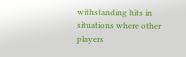withstanding hits in situations where other players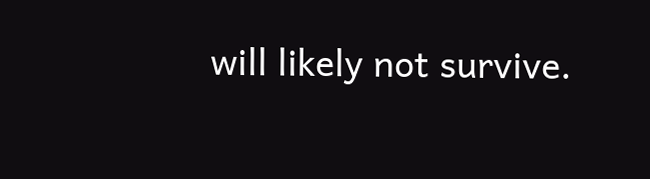will likely not survive.